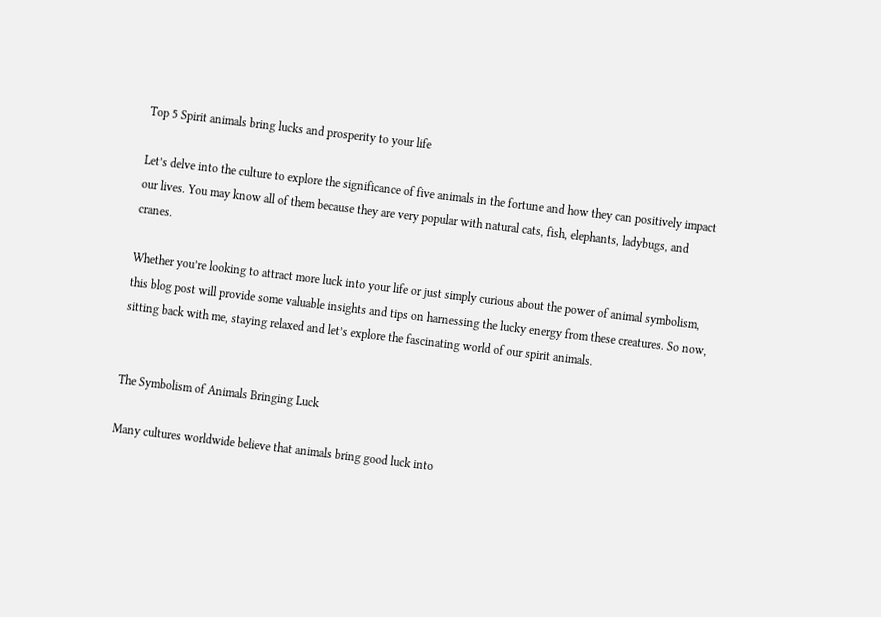Top 5 Spirit animals bring lucks and prosperity to your life

Let’s delve into the culture to explore the significance of five animals in the fortune and how they can positively impact our lives. You may know all of them because they are very popular with natural cats, fish, elephants, ladybugs, and cranes.

Whether you’re looking to attract more luck into your life or just simply curious about the power of animal symbolism, this blog post will provide some valuable insights and tips on harnessing the lucky energy from these creatures. So now, sitting back with me, staying relaxed and let’s explore the fascinating world of our spirit animals.


The Symbolism of Animals Bringing Luck

Many cultures worldwide believe that animals bring good luck into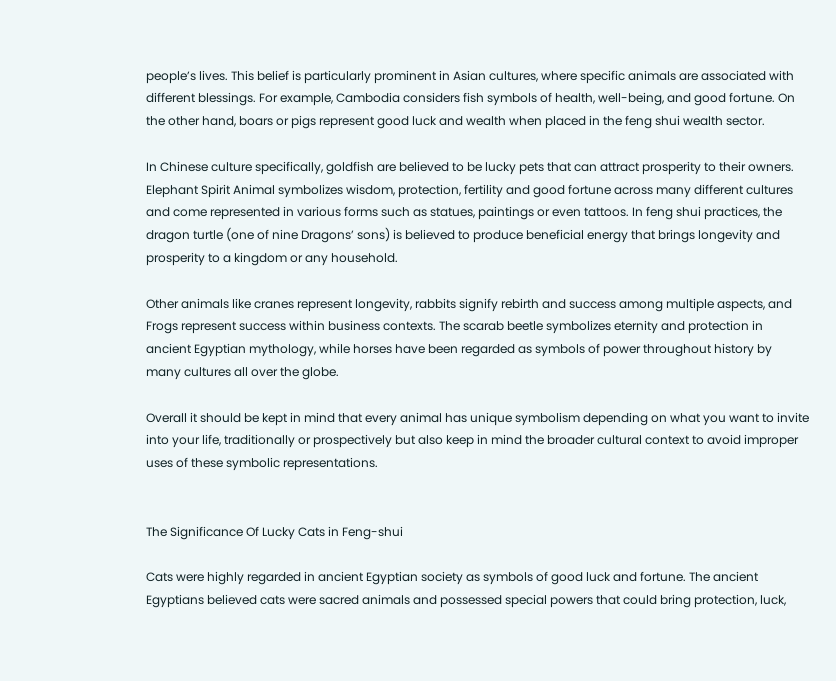people’s lives. This belief is particularly prominent in Asian cultures, where specific animals are associated with different blessings. For example, Cambodia considers fish symbols of health, well-being, and good fortune. On the other hand, boars or pigs represent good luck and wealth when placed in the feng shui wealth sector.

In Chinese culture specifically, goldfish are believed to be lucky pets that can attract prosperity to their owners. Elephant Spirit Animal symbolizes wisdom, protection, fertility and good fortune across many different cultures and come represented in various forms such as statues, paintings or even tattoos. In feng shui practices, the dragon turtle (one of nine Dragons’ sons) is believed to produce beneficial energy that brings longevity and prosperity to a kingdom or any household.

Other animals like cranes represent longevity, rabbits signify rebirth and success among multiple aspects, and Frogs represent success within business contexts. The scarab beetle symbolizes eternity and protection in ancient Egyptian mythology, while horses have been regarded as symbols of power throughout history by many cultures all over the globe.

Overall it should be kept in mind that every animal has unique symbolism depending on what you want to invite into your life, traditionally or prospectively but also keep in mind the broader cultural context to avoid improper uses of these symbolic representations.


The Significance Of Lucky Cats in Feng-shui

Cats were highly regarded in ancient Egyptian society as symbols of good luck and fortune. The ancient Egyptians believed cats were sacred animals and possessed special powers that could bring protection, luck,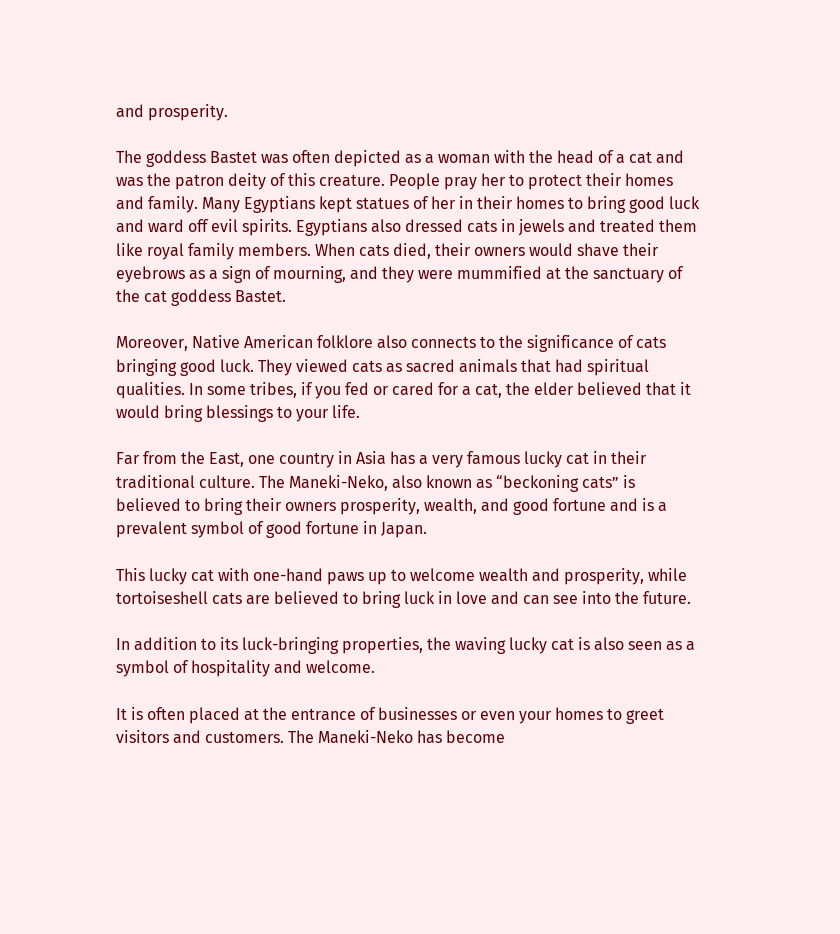and prosperity.

The goddess Bastet was often depicted as a woman with the head of a cat and was the patron deity of this creature. People pray her to protect their homes and family. Many Egyptians kept statues of her in their homes to bring good luck and ward off evil spirits. Egyptians also dressed cats in jewels and treated them like royal family members. When cats died, their owners would shave their eyebrows as a sign of mourning, and they were mummified at the sanctuary of the cat goddess Bastet.

Moreover, Native American folklore also connects to the significance of cats bringing good luck. They viewed cats as sacred animals that had spiritual qualities. In some tribes, if you fed or cared for a cat, the elder believed that it would bring blessings to your life.

Far from the East, one country in Asia has a very famous lucky cat in their traditional culture. The Maneki-Neko, also known as “beckoning cats” is believed to bring their owners prosperity, wealth, and good fortune and is a prevalent symbol of good fortune in Japan.

This lucky cat with one-hand paws up to welcome wealth and prosperity, while tortoiseshell cats are believed to bring luck in love and can see into the future.

In addition to its luck-bringing properties, the waving lucky cat is also seen as a symbol of hospitality and welcome.

It is often placed at the entrance of businesses or even your homes to greet visitors and customers. The Maneki-Neko has become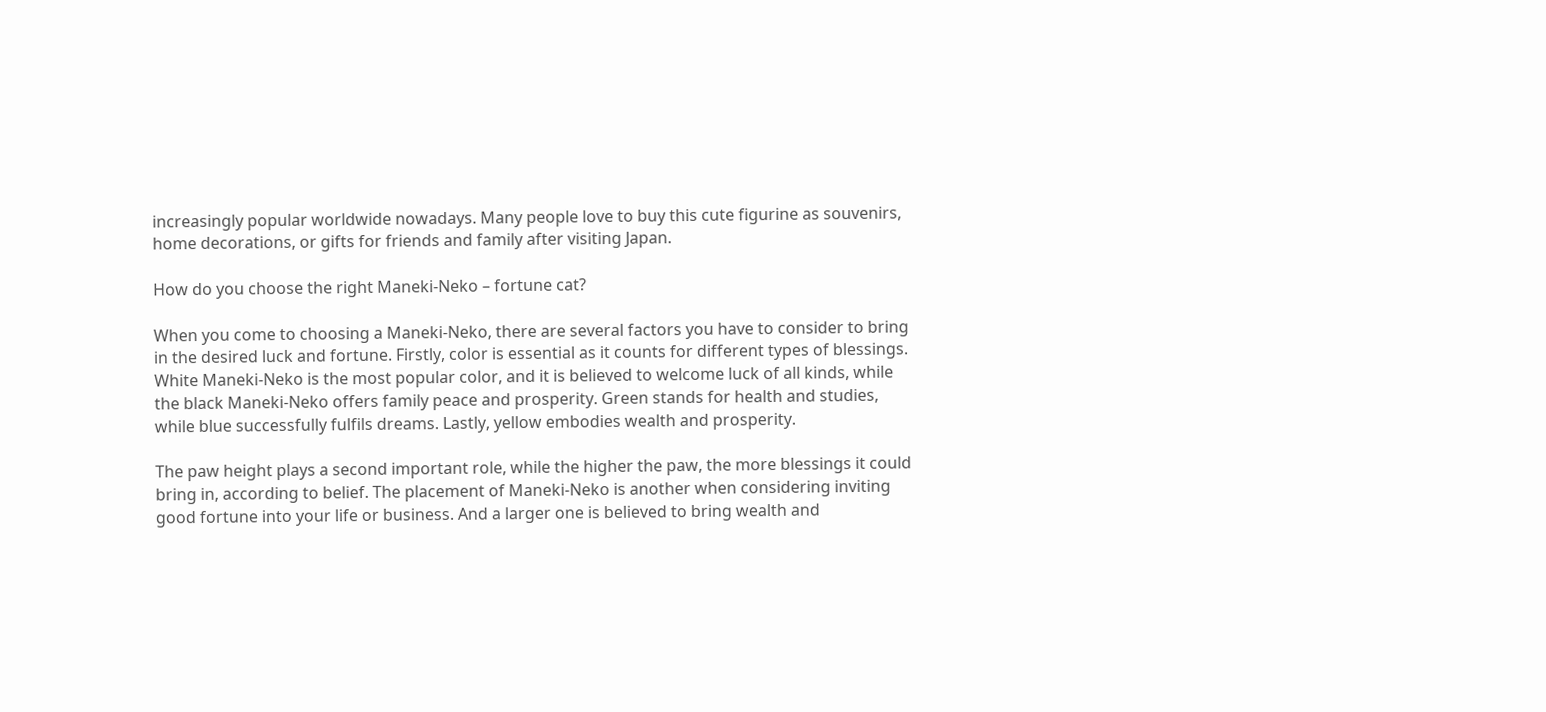increasingly popular worldwide nowadays. Many people love to buy this cute figurine as souvenirs, home decorations, or gifts for friends and family after visiting Japan.

How do you choose the right Maneki-Neko – fortune cat?

When you come to choosing a Maneki-Neko, there are several factors you have to consider to bring in the desired luck and fortune. Firstly, color is essential as it counts for different types of blessings. White Maneki-Neko is the most popular color, and it is believed to welcome luck of all kinds, while the black Maneki-Neko offers family peace and prosperity. Green stands for health and studies, while blue successfully fulfils dreams. Lastly, yellow embodies wealth and prosperity.

The paw height plays a second important role, while the higher the paw, the more blessings it could bring in, according to belief. The placement of Maneki-Neko is another when considering inviting good fortune into your life or business. And a larger one is believed to bring wealth and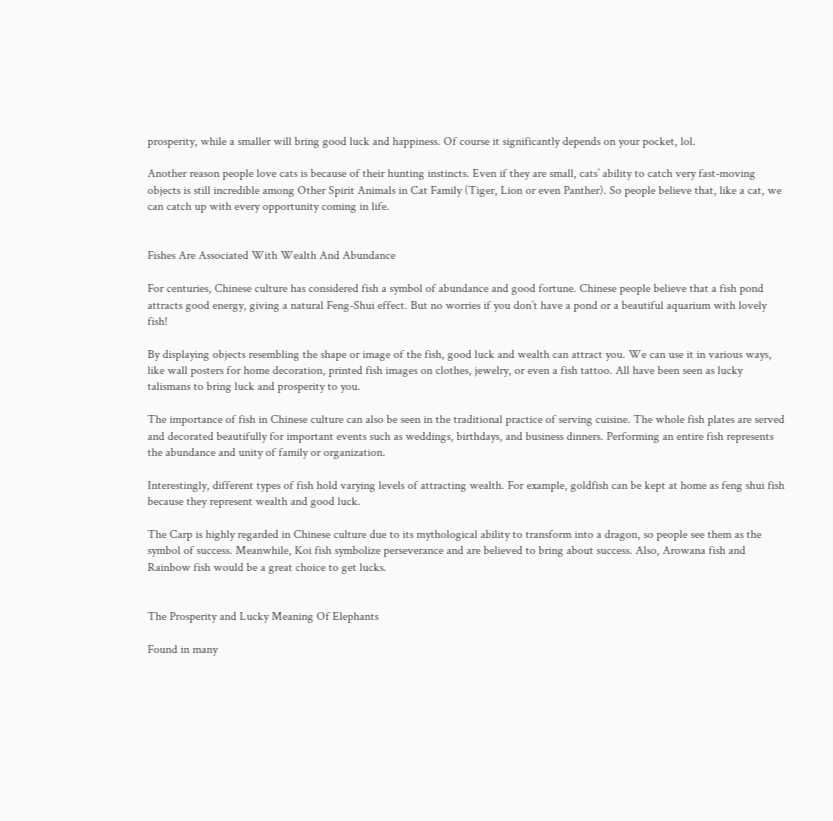prosperity, while a smaller will bring good luck and happiness. Of course it significantly depends on your pocket, lol.

Another reason people love cats is because of their hunting instincts. Even if they are small, cats’ ability to catch very fast-moving objects is still incredible among Other Spirit Animals in Cat Family (Tiger, Lion or even Panther). So people believe that, like a cat, we can catch up with every opportunity coming in life.


Fishes Are Associated With Wealth And Abundance

For centuries, Chinese culture has considered fish a symbol of abundance and good fortune. Chinese people believe that a fish pond attracts good energy, giving a natural Feng-Shui effect. But no worries if you don’t have a pond or a beautiful aquarium with lovely fish!

By displaying objects resembling the shape or image of the fish, good luck and wealth can attract you. We can use it in various ways, like wall posters for home decoration, printed fish images on clothes, jewelry, or even a fish tattoo. All have been seen as lucky talismans to bring luck and prosperity to you.

The importance of fish in Chinese culture can also be seen in the traditional practice of serving cuisine. The whole fish plates are served and decorated beautifully for important events such as weddings, birthdays, and business dinners. Performing an entire fish represents the abundance and unity of family or organization.

Interestingly, different types of fish hold varying levels of attracting wealth. For example, goldfish can be kept at home as feng shui fish because they represent wealth and good luck.

The Carp is highly regarded in Chinese culture due to its mythological ability to transform into a dragon, so people see them as the symbol of success. Meanwhile, Koi fish symbolize perseverance and are believed to bring about success. Also, Arowana fish and Rainbow fish would be a great choice to get lucks.


The Prosperity and Lucky Meaning Of Elephants

Found in many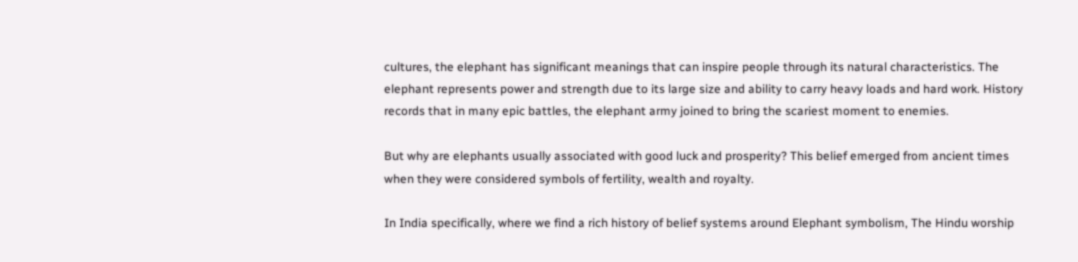cultures, the elephant has significant meanings that can inspire people through its natural characteristics. The elephant represents power and strength due to its large size and ability to carry heavy loads and hard work. History records that in many epic battles, the elephant army joined to bring the scariest moment to enemies.

But why are elephants usually associated with good luck and prosperity? This belief emerged from ancient times when they were considered symbols of fertility, wealth and royalty.

In India specifically, where we find a rich history of belief systems around Elephant symbolism, The Hindu worship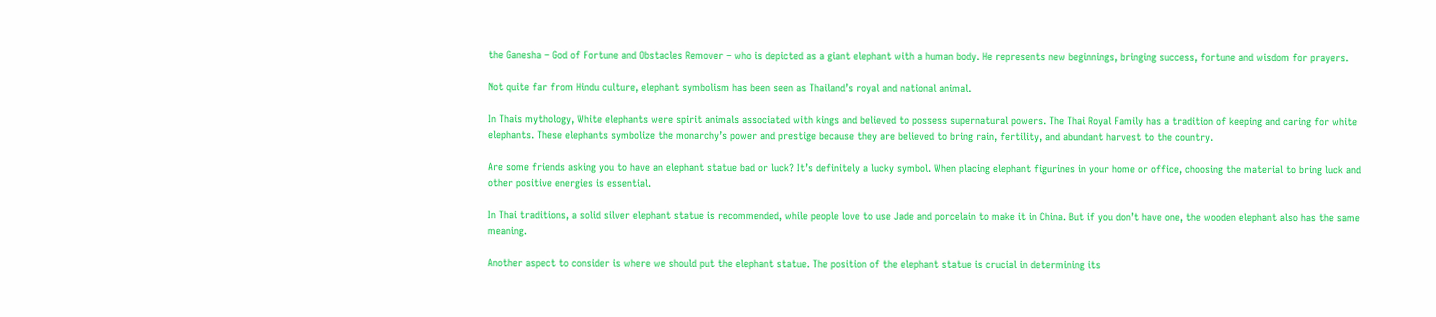the Ganesha – God of Fortune and Obstacles Remover – who is depicted as a giant elephant with a human body. He represents new beginnings, bringing success, fortune and wisdom for prayers.

Not quite far from Hindu culture, elephant symbolism has been seen as Thailand’s royal and national animal.

In Thais mythology, White elephants were spirit animals associated with kings and believed to possess supernatural powers. The Thai Royal Family has a tradition of keeping and caring for white elephants. These elephants symbolize the monarchy’s power and prestige because they are believed to bring rain, fertility, and abundant harvest to the country.

Are some friends asking you to have an elephant statue bad or luck? It’s definitely a lucky symbol. When placing elephant figurines in your home or office, choosing the material to bring luck and other positive energies is essential.

In Thai traditions, a solid silver elephant statue is recommended, while people love to use Jade and porcelain to make it in China. But if you don’t have one, the wooden elephant also has the same meaning.

Another aspect to consider is where we should put the elephant statue. The position of the elephant statue is crucial in determining its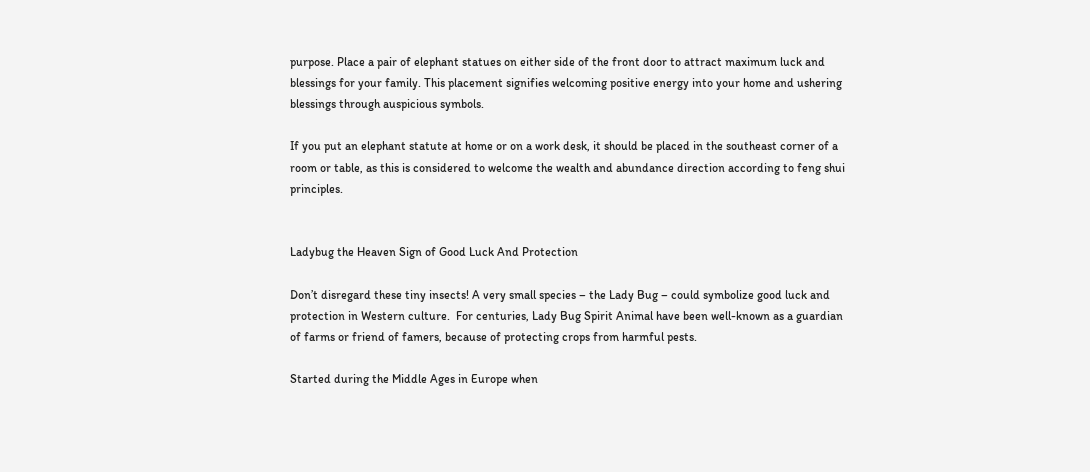purpose. Place a pair of elephant statues on either side of the front door to attract maximum luck and blessings for your family. This placement signifies welcoming positive energy into your home and ushering blessings through auspicious symbols.

If you put an elephant statute at home or on a work desk, it should be placed in the southeast corner of a room or table, as this is considered to welcome the wealth and abundance direction according to feng shui principles.


Ladybug the Heaven Sign of Good Luck And Protection

Don’t disregard these tiny insects! A very small species – the Lady Bug – could symbolize good luck and protection in Western culture.  For centuries, Lady Bug Spirit Animal have been well-known as a guardian of farms or friend of famers, because of protecting crops from harmful pests.

Started during the Middle Ages in Europe when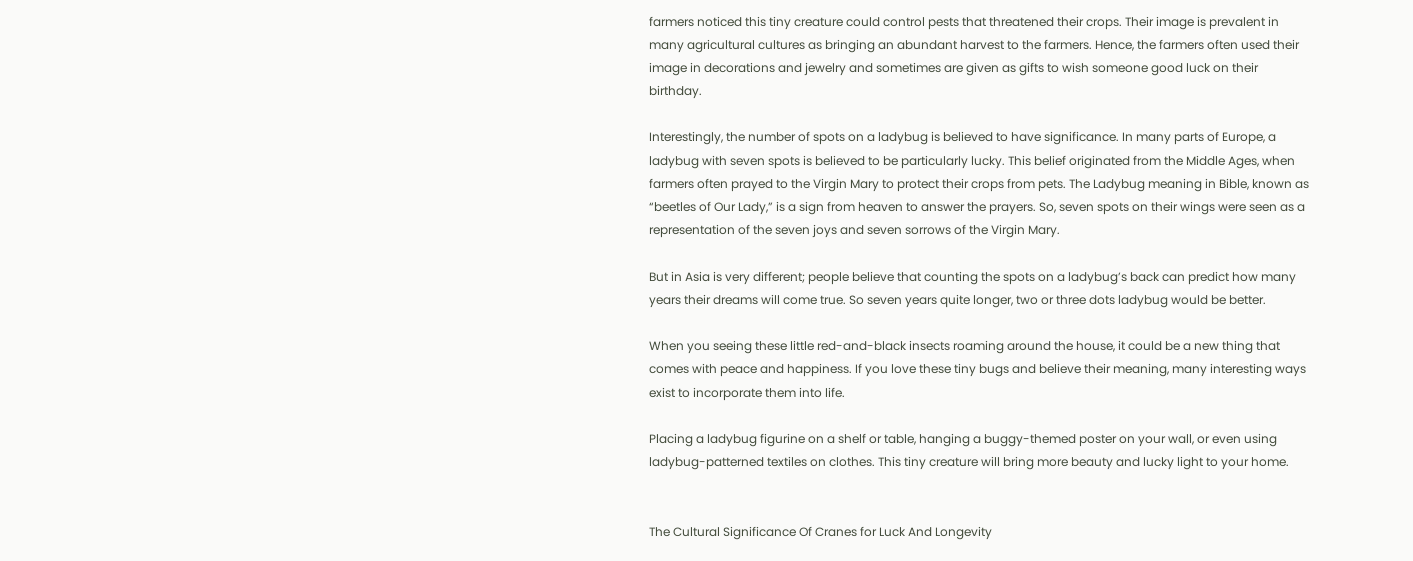farmers noticed this tiny creature could control pests that threatened their crops. Their image is prevalent in many agricultural cultures as bringing an abundant harvest to the farmers. Hence, the farmers often used their image in decorations and jewelry and sometimes are given as gifts to wish someone good luck on their birthday.

Interestingly, the number of spots on a ladybug is believed to have significance. In many parts of Europe, a ladybug with seven spots is believed to be particularly lucky. This belief originated from the Middle Ages, when farmers often prayed to the Virgin Mary to protect their crops from pets. The Ladybug meaning in Bible, known as “beetles of Our Lady,” is a sign from heaven to answer the prayers. So, seven spots on their wings were seen as a representation of the seven joys and seven sorrows of the Virgin Mary.

But in Asia is very different; people believe that counting the spots on a ladybug’s back can predict how many years their dreams will come true. So seven years quite longer, two or three dots ladybug would be better.

When you seeing these little red-and-black insects roaming around the house, it could be a new thing that comes with peace and happiness. If you love these tiny bugs and believe their meaning, many interesting ways exist to incorporate them into life.

Placing a ladybug figurine on a shelf or table, hanging a buggy-themed poster on your wall, or even using ladybug-patterned textiles on clothes. This tiny creature will bring more beauty and lucky light to your home.


The Cultural Significance Of Cranes for Luck And Longevity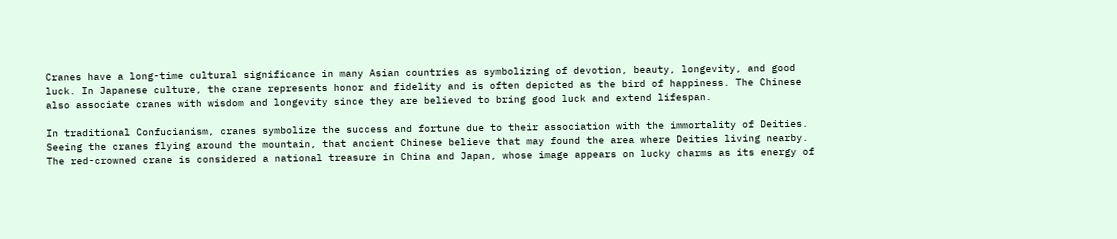Cranes have a long-time cultural significance in many Asian countries as symbolizing of devotion, beauty, longevity, and good luck. In Japanese culture, the crane represents honor and fidelity and is often depicted as the bird of happiness. The Chinese also associate cranes with wisdom and longevity since they are believed to bring good luck and extend lifespan.

In traditional Confucianism, cranes symbolize the success and fortune due to their association with the immortality of Deities. Seeing the cranes flying around the mountain, that ancient Chinese believe that may found the area where Deities living nearby. The red-crowned crane is considered a national treasure in China and Japan, whose image appears on lucky charms as its energy of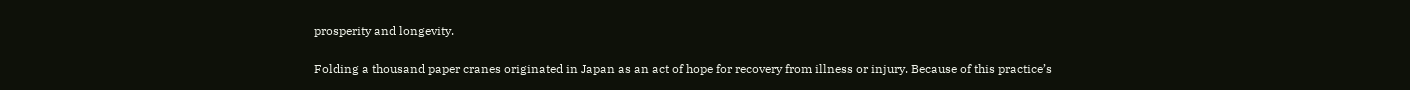prosperity and longevity.

Folding a thousand paper cranes originated in Japan as an act of hope for recovery from illness or injury. Because of this practice’s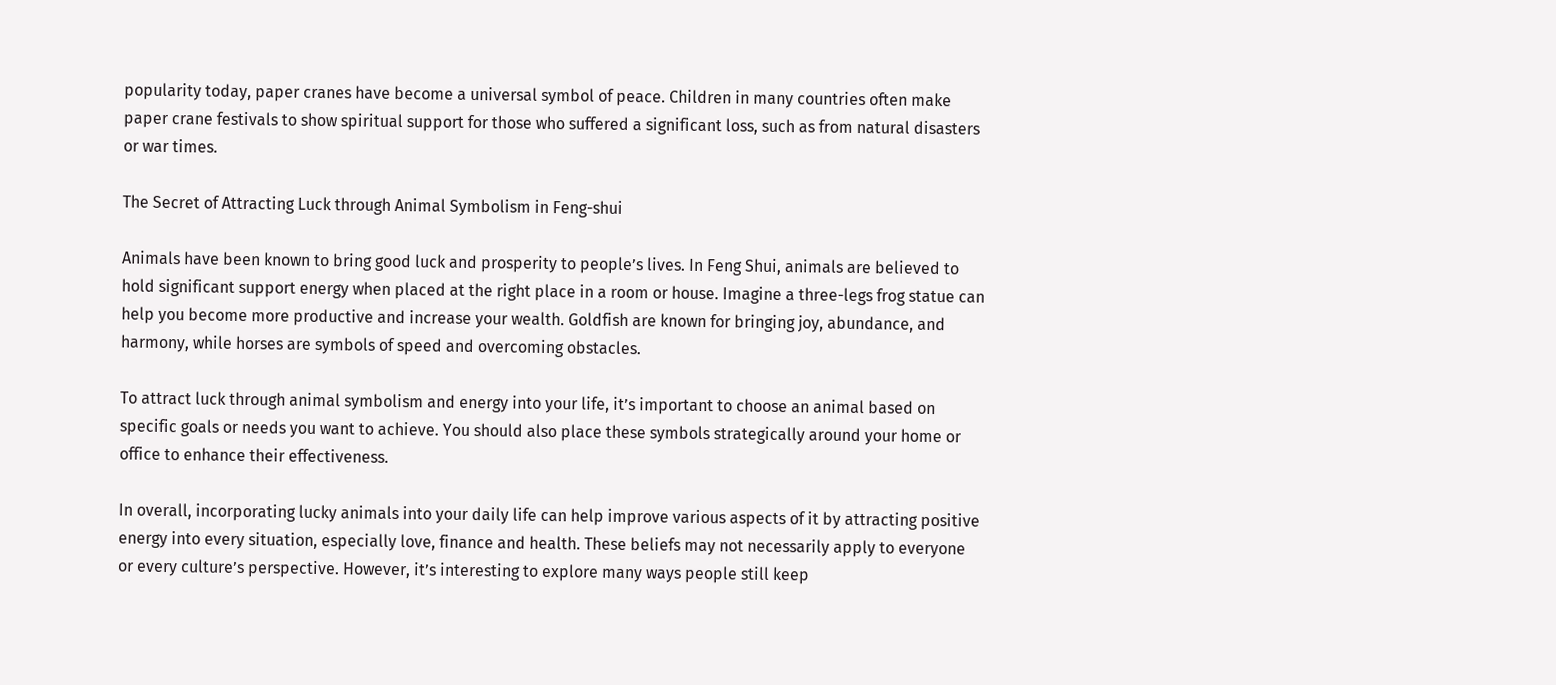popularity today, paper cranes have become a universal symbol of peace. Children in many countries often make paper crane festivals to show spiritual support for those who suffered a significant loss, such as from natural disasters or war times.

The Secret of Attracting Luck through Animal Symbolism in Feng-shui

Animals have been known to bring good luck and prosperity to people’s lives. In Feng Shui, animals are believed to hold significant support energy when placed at the right place in a room or house. Imagine a three-legs frog statue can help you become more productive and increase your wealth. Goldfish are known for bringing joy, abundance, and harmony, while horses are symbols of speed and overcoming obstacles.

To attract luck through animal symbolism and energy into your life, it’s important to choose an animal based on specific goals or needs you want to achieve. You should also place these symbols strategically around your home or office to enhance their effectiveness.

In overall, incorporating lucky animals into your daily life can help improve various aspects of it by attracting positive energy into every situation, especially love, finance and health. These beliefs may not necessarily apply to everyone or every culture’s perspective. However, it’s interesting to explore many ways people still keep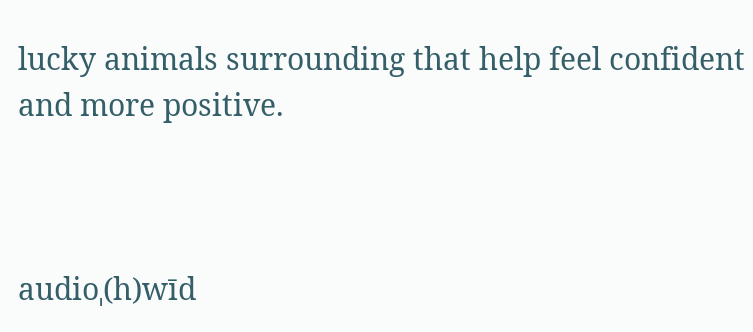lucky animals surrounding that help feel confident and more positive.



audioˌ(h)wīd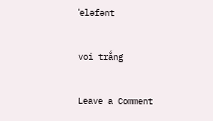ˈeləfənt

voi trắng

Leave a Comment